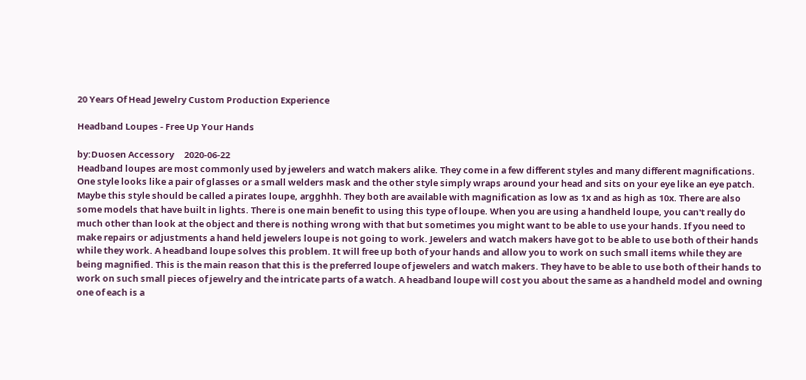20 Years Of Head Jewelry Custom Production Experience

Headband Loupes - Free Up Your Hands

by:Duosen Accessory     2020-06-22
Headband loupes are most commonly used by jewelers and watch makers alike. They come in a few different styles and many different magnifications. One style looks like a pair of glasses or a small welders mask and the other style simply wraps around your head and sits on your eye like an eye patch. Maybe this style should be called a pirates loupe, argghhh. They both are available with magnification as low as 1x and as high as 10x. There are also some models that have built in lights. There is one main benefit to using this type of loupe. When you are using a handheld loupe, you can't really do much other than look at the object and there is nothing wrong with that but sometimes you might want to be able to use your hands. If you need to make repairs or adjustments a hand held jewelers loupe is not going to work. Jewelers and watch makers have got to be able to use both of their hands while they work. A headband loupe solves this problem. It will free up both of your hands and allow you to work on such small items while they are being magnified. This is the main reason that this is the preferred loupe of jewelers and watch makers. They have to be able to use both of their hands to work on such small pieces of jewelry and the intricate parts of a watch. A headband loupe will cost you about the same as a handheld model and owning one of each is a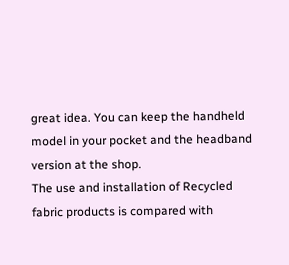great idea. You can keep the handheld model in your pocket and the headband version at the shop.
The use and installation of Recycled fabric products is compared with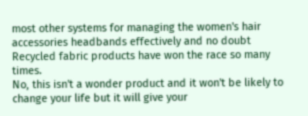most other systems for managing the women's hair accessories headbands effectively and no doubt Recycled fabric products have won the race so many times.
No, this isn't a wonder product and it won't be likely to change your life but it will give your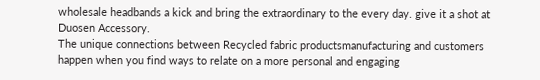wholesale headbands a kick and bring the extraordinary to the every day. give it a shot at Duosen Accessory.
The unique connections between Recycled fabric productsmanufacturing and customers happen when you find ways to relate on a more personal and engaging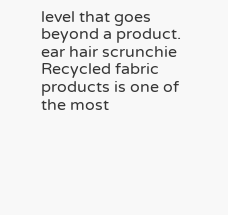level that goes beyond a product.
ear hair scrunchie Recycled fabric products is one of the most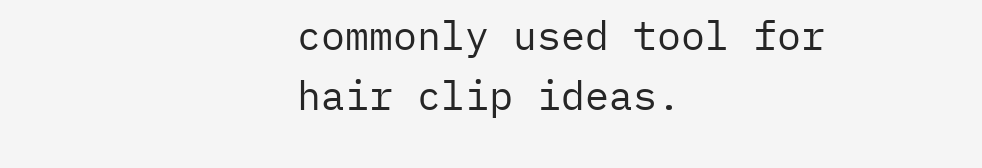commonly used tool for hair clip ideas.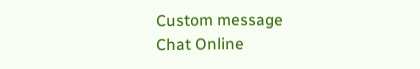Custom message
Chat Online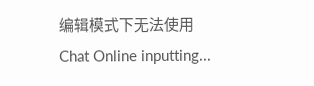编辑模式下无法使用
Chat Online inputting...